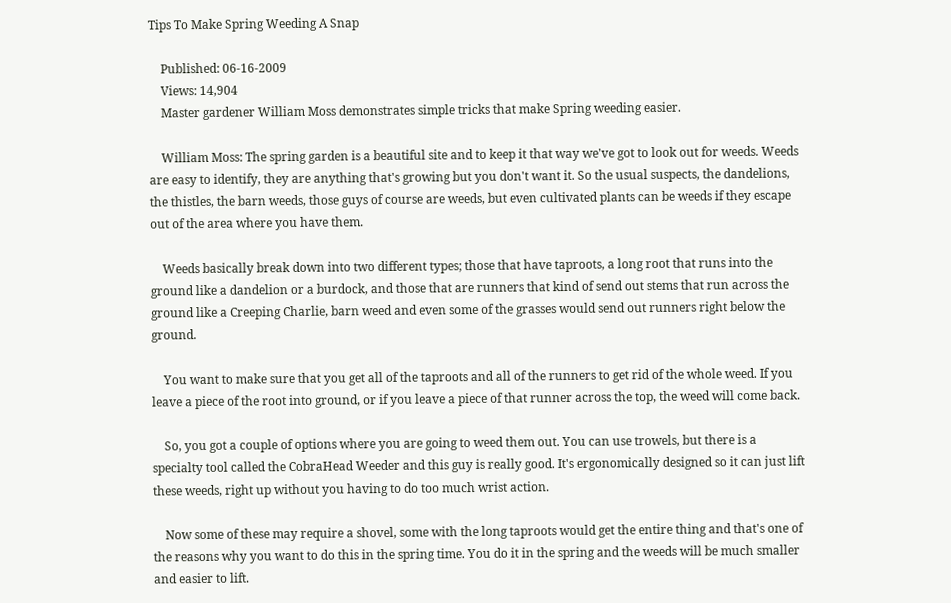Tips To Make Spring Weeding A Snap

    Published: 06-16-2009
    Views: 14,904
    Master gardener William Moss demonstrates simple tricks that make Spring weeding easier.

    William Moss: The spring garden is a beautiful site and to keep it that way we've got to look out for weeds. Weeds are easy to identify, they are anything that's growing but you don't want it. So the usual suspects, the dandelions, the thistles, the barn weeds, those guys of course are weeds, but even cultivated plants can be weeds if they escape out of the area where you have them.

    Weeds basically break down into two different types; those that have taproots, a long root that runs into the ground like a dandelion or a burdock, and those that are runners that kind of send out stems that run across the ground like a Creeping Charlie, barn weed and even some of the grasses would send out runners right below the ground.

    You want to make sure that you get all of the taproots and all of the runners to get rid of the whole weed. If you leave a piece of the root into ground, or if you leave a piece of that runner across the top, the weed will come back.

    So, you got a couple of options where you are going to weed them out. You can use trowels, but there is a specialty tool called the CobraHead Weeder and this guy is really good. It's ergonomically designed so it can just lift these weeds, right up without you having to do too much wrist action.

    Now some of these may require a shovel, some with the long taproots would get the entire thing and that's one of the reasons why you want to do this in the spring time. You do it in the spring and the weeds will be much smaller and easier to lift.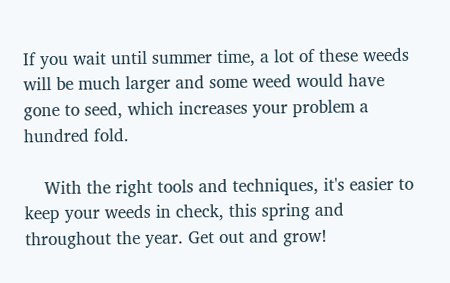If you wait until summer time, a lot of these weeds will be much larger and some weed would have gone to seed, which increases your problem a hundred fold.

    With the right tools and techniques, it's easier to keep your weeds in check, this spring and throughout the year. Get out and grow!